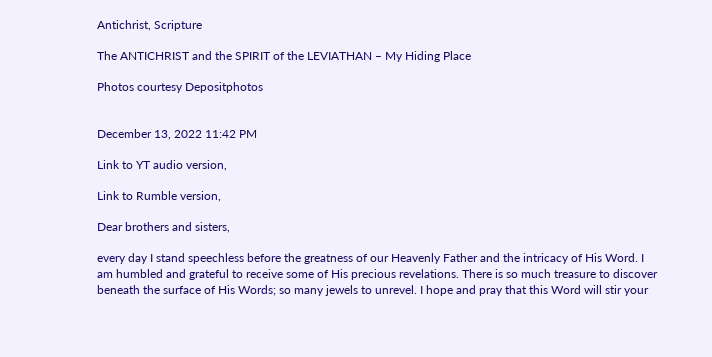Antichrist, Scripture

The ANTICHRIST and the SPIRIT of the LEVIATHAN – My Hiding Place

Photos courtesy Depositphotos


December 13, 2022 11:42 PM

Link to YT audio version,

Link to Rumble version,

Dear brothers and sisters,

every day I stand speechless before the greatness of our Heavenly Father and the intricacy of His Word. I am humbled and grateful to receive some of His precious revelations. There is so much treasure to discover beneath the surface of His Words; so many jewels to unrevel. I hope and pray that this Word will stir your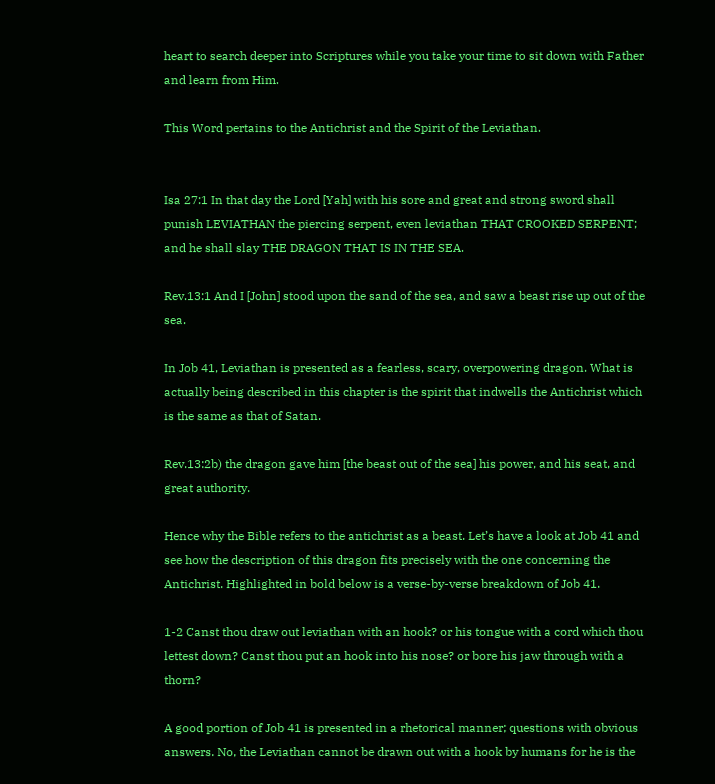heart to search deeper into Scriptures while you take your time to sit down with Father and learn from Him.

This Word pertains to the Antichrist and the Spirit of the Leviathan.


Isa 27:1 In that day the Lord [Yah] with his sore and great and strong sword shall punish LEVIATHAN the piercing serpent, even leviathan THAT CROOKED SERPENT; and he shall slay THE DRAGON THAT IS IN THE SEA.

Rev.13:1 And I [John] stood upon the sand of the sea, and saw a beast rise up out of the sea.

In Job 41, Leviathan is presented as a fearless, scary, overpowering dragon. What is actually being described in this chapter is the spirit that indwells the Antichrist which is the same as that of Satan.

Rev.13:2b) the dragon gave him [the beast out of the sea] his power, and his seat, and great authority.

Hence why the Bible refers to the antichrist as a beast. Let’s have a look at Job 41 and see how the description of this dragon fits precisely with the one concerning the Antichrist. Highlighted in bold below is a verse-by-verse breakdown of Job 41.

1-2 Canst thou draw out leviathan with an hook? or his tongue with a cord which thou lettest down? Canst thou put an hook into his nose? or bore his jaw through with a thorn?

A good portion of Job 41 is presented in a rhetorical manner; questions with obvious answers. No, the Leviathan cannot be drawn out with a hook by humans for he is the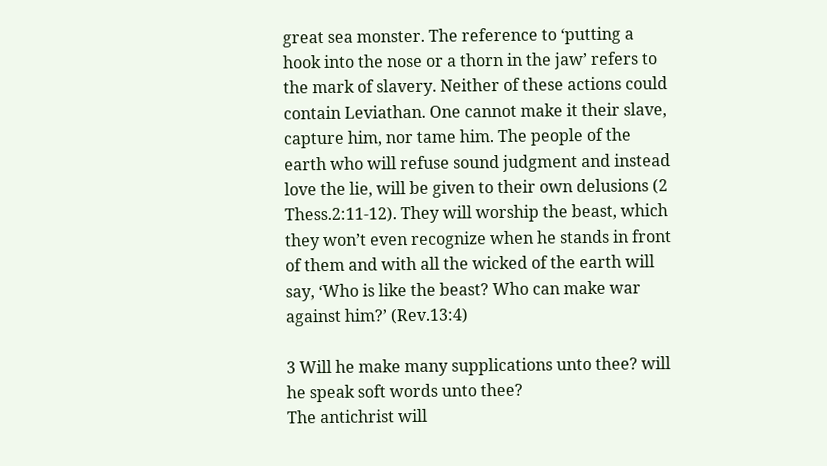great sea monster. The reference to ‘putting a hook into the nose or a thorn in the jaw’ refers to the mark of slavery. Neither of these actions could contain Leviathan. One cannot make it their slave, capture him, nor tame him. The people of the earth who will refuse sound judgment and instead love the lie, will be given to their own delusions (2 Thess.2:11-12). They will worship the beast, which they won’t even recognize when he stands in front of them and with all the wicked of the earth will say, ‘Who is like the beast? Who can make war against him?’ (Rev.13:4)

3 Will he make many supplications unto thee? will he speak soft words unto thee?
The antichrist will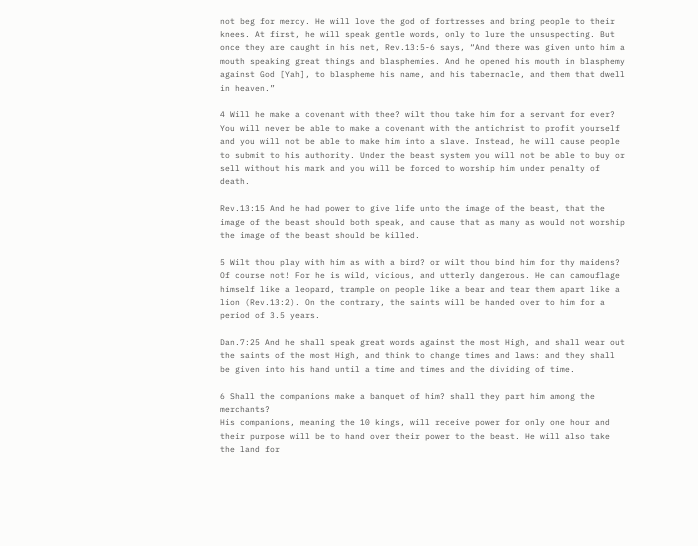not beg for mercy. He will love the god of fortresses and bring people to their knees. At first, he will speak gentle words, only to lure the unsuspecting. But once they are caught in his net, Rev.13:5-6 says, “And there was given unto him a mouth speaking great things and blasphemies. And he opened his mouth in blasphemy against God [Yah], to blaspheme his name, and his tabernacle, and them that dwell in heaven.”

4 Will he make a covenant with thee? wilt thou take him for a servant for ever?
You will never be able to make a covenant with the antichrist to profit yourself and you will not be able to make him into a slave. Instead, he will cause people to submit to his authority. Under the beast system you will not be able to buy or sell without his mark and you will be forced to worship him under penalty of death.

Rev.13:15 And he had power to give life unto the image of the beast, that the image of the beast should both speak, and cause that as many as would not worship the image of the beast should be killed.

5 Wilt thou play with him as with a bird? or wilt thou bind him for thy maidens?
Of course not! For he is wild, vicious, and utterly dangerous. He can camouflage himself like a leopard, trample on people like a bear and tear them apart like a lion (Rev.13:2). On the contrary, the saints will be handed over to him for a period of 3.5 years.

Dan.7:25 And he shall speak great words against the most High, and shall wear out the saints of the most High, and think to change times and laws: and they shall be given into his hand until a time and times and the dividing of time.

6 Shall the companions make a banquet of him? shall they part him among the merchants?
His companions, meaning the 10 kings, will receive power for only one hour and their purpose will be to hand over their power to the beast. He will also take the land for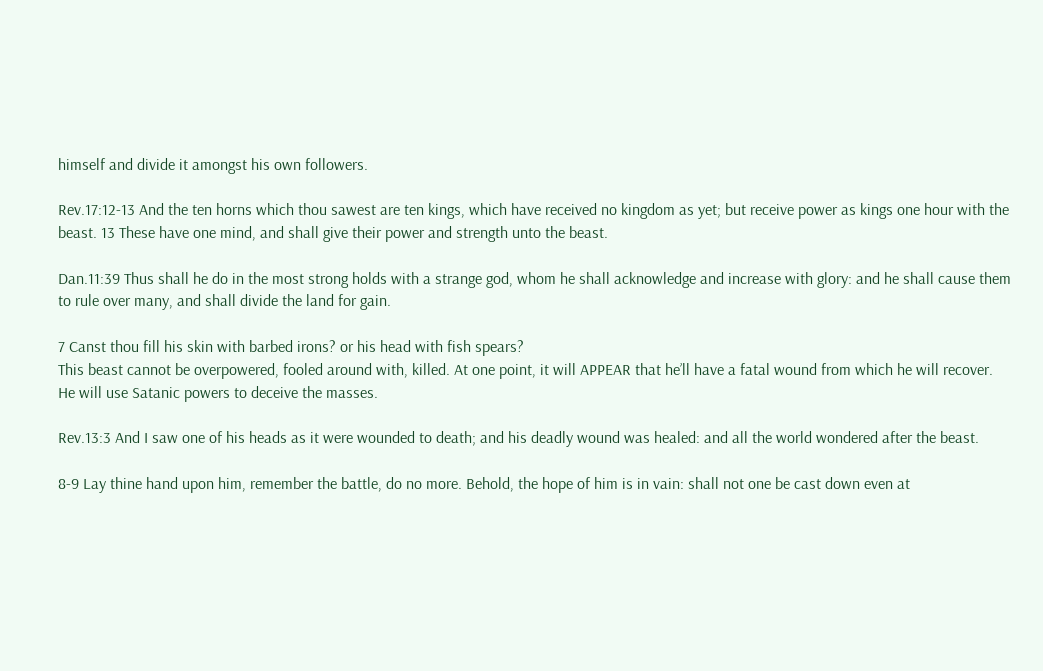himself and divide it amongst his own followers.

Rev.17:12-13 And the ten horns which thou sawest are ten kings, which have received no kingdom as yet; but receive power as kings one hour with the beast. 13 These have one mind, and shall give their power and strength unto the beast.

Dan.11:39 Thus shall he do in the most strong holds with a strange god, whom he shall acknowledge and increase with glory: and he shall cause them to rule over many, and shall divide the land for gain.

7 Canst thou fill his skin with barbed irons? or his head with fish spears?
This beast cannot be overpowered, fooled around with, killed. At one point, it will APPEAR that he’ll have a fatal wound from which he will recover. He will use Satanic powers to deceive the masses.

Rev.13:3 And I saw one of his heads as it were wounded to death; and his deadly wound was healed: and all the world wondered after the beast.

8-9 Lay thine hand upon him, remember the battle, do no more. Behold, the hope of him is in vain: shall not one be cast down even at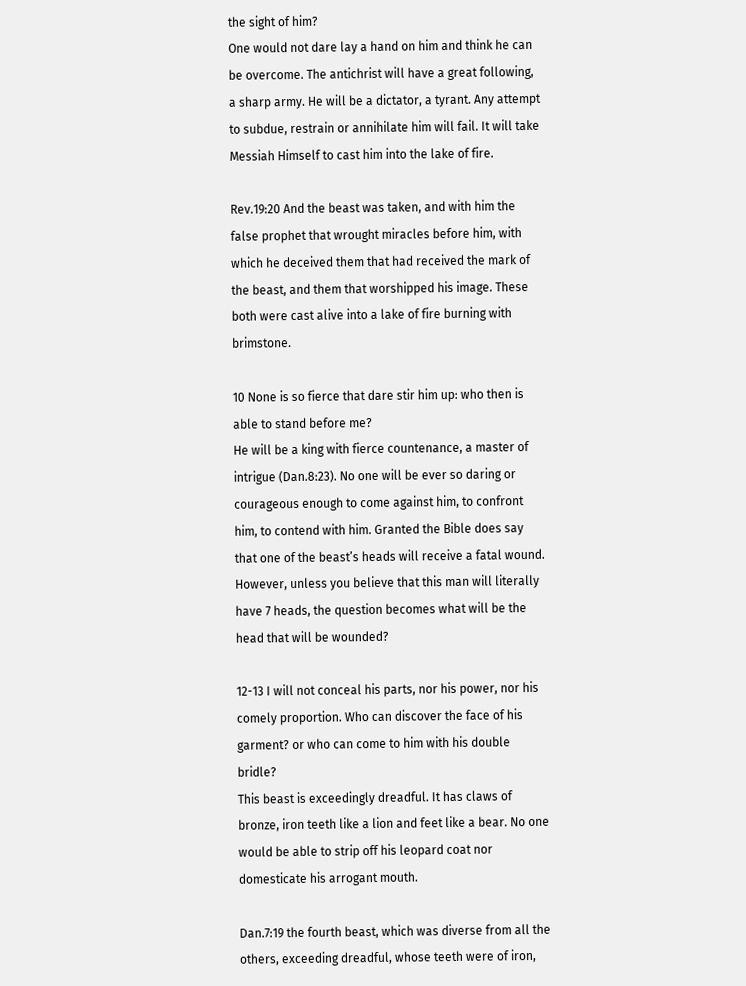the sight of him?
One would not dare lay a hand on him and think he can be overcome. The antichrist will have a great following, a sharp army. He will be a dictator, a tyrant. Any attempt to subdue, restrain or annihilate him will fail. It will take Messiah Himself to cast him into the lake of fire.

Rev.19:20 And the beast was taken, and with him the false prophet that wrought miracles before him, with which he deceived them that had received the mark of the beast, and them that worshipped his image. These both were cast alive into a lake of fire burning with brimstone.

10 None is so fierce that dare stir him up: who then is able to stand before me?
He will be a king with fierce countenance, a master of intrigue (Dan.8:23). No one will be ever so daring or courageous enough to come against him, to confront him, to contend with him. Granted the Bible does say that one of the beast’s heads will receive a fatal wound. However, unless you believe that this man will literally have 7 heads, the question becomes what will be the head that will be wounded?

12-13 I will not conceal his parts, nor his power, nor his comely proportion. Who can discover the face of his garment? or who can come to him with his double bridle?
This beast is exceedingly dreadful. It has claws of bronze, iron teeth like a lion and feet like a bear. No one would be able to strip off his leopard coat nor domesticate his arrogant mouth.

Dan.7:19 the fourth beast, which was diverse from all the others, exceeding dreadful, whose teeth were of iron,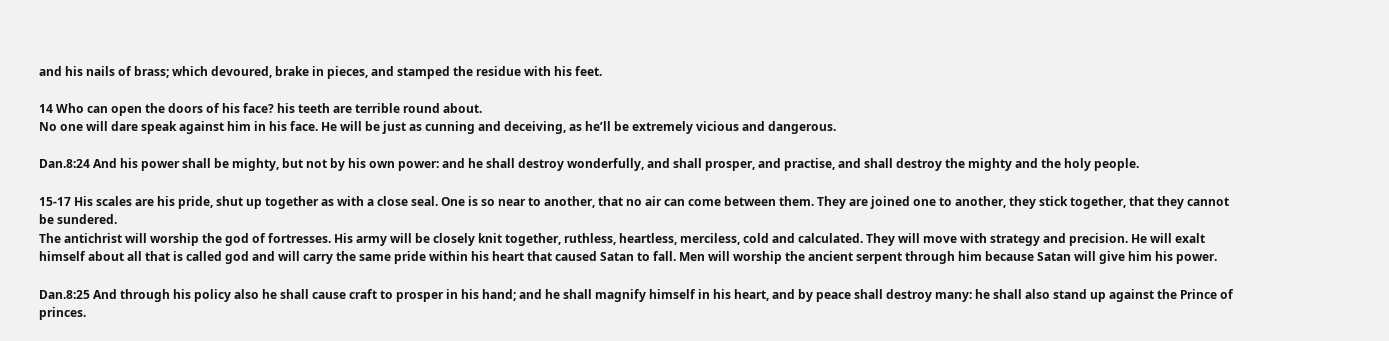and his nails of brass; which devoured, brake in pieces, and stamped the residue with his feet.

14 Who can open the doors of his face? his teeth are terrible round about.
No one will dare speak against him in his face. He will be just as cunning and deceiving, as he’ll be extremely vicious and dangerous.

Dan.8:24 And his power shall be mighty, but not by his own power: and he shall destroy wonderfully, and shall prosper, and practise, and shall destroy the mighty and the holy people.

15-17 His scales are his pride, shut up together as with a close seal. One is so near to another, that no air can come between them. They are joined one to another, they stick together, that they cannot be sundered.
The antichrist will worship the god of fortresses. His army will be closely knit together, ruthless, heartless, merciless, cold and calculated. They will move with strategy and precision. He will exalt himself about all that is called god and will carry the same pride within his heart that caused Satan to fall. Men will worship the ancient serpent through him because Satan will give him his power.

Dan.8:25 And through his policy also he shall cause craft to prosper in his hand; and he shall magnify himself in his heart, and by peace shall destroy many: he shall also stand up against the Prince of princes.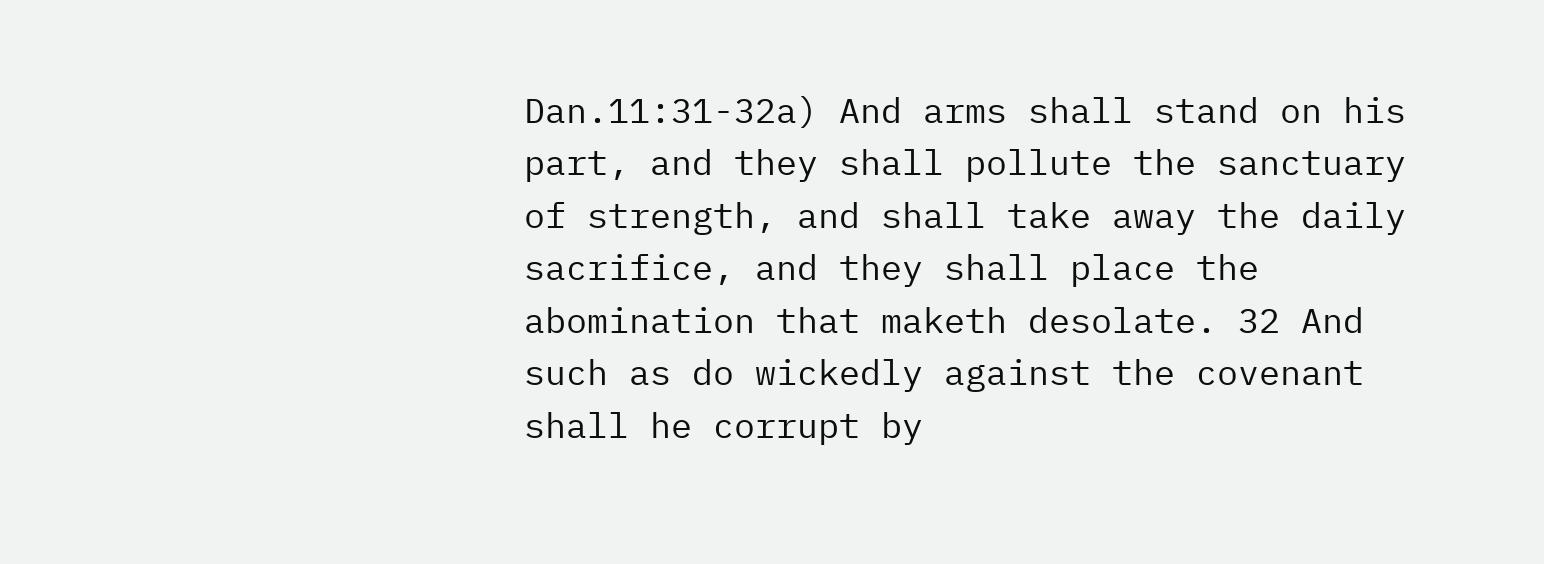Dan.11:31-32a) And arms shall stand on his part, and they shall pollute the sanctuary of strength, and shall take away the daily sacrifice, and they shall place the abomination that maketh desolate. 32 And such as do wickedly against the covenant shall he corrupt by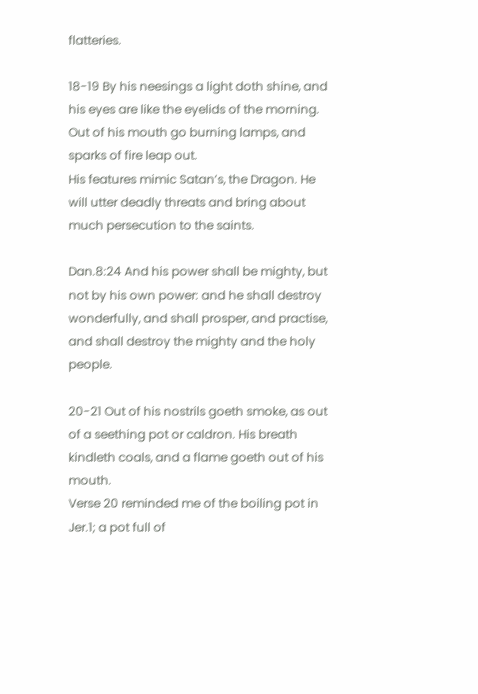flatteries.

18-19 By his neesings a light doth shine, and his eyes are like the eyelids of the morning. Out of his mouth go burning lamps, and sparks of fire leap out.
His features mimic Satan’s, the Dragon. He will utter deadly threats and bring about much persecution to the saints.

Dan.8:24 And his power shall be mighty, but not by his own power: and he shall destroy wonderfully, and shall prosper, and practise, and shall destroy the mighty and the holy people.

20-21 Out of his nostrils goeth smoke, as out of a seething pot or caldron. His breath kindleth coals, and a flame goeth out of his mouth.
Verse 20 reminded me of the boiling pot in Jer.1; a pot full of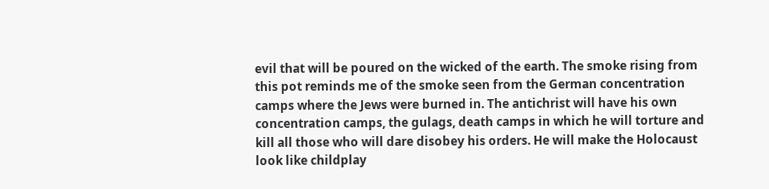evil that will be poured on the wicked of the earth. The smoke rising from this pot reminds me of the smoke seen from the German concentration camps where the Jews were burned in. The antichrist will have his own concentration camps, the gulags, death camps in which he will torture and kill all those who will dare disobey his orders. He will make the Holocaust look like childplay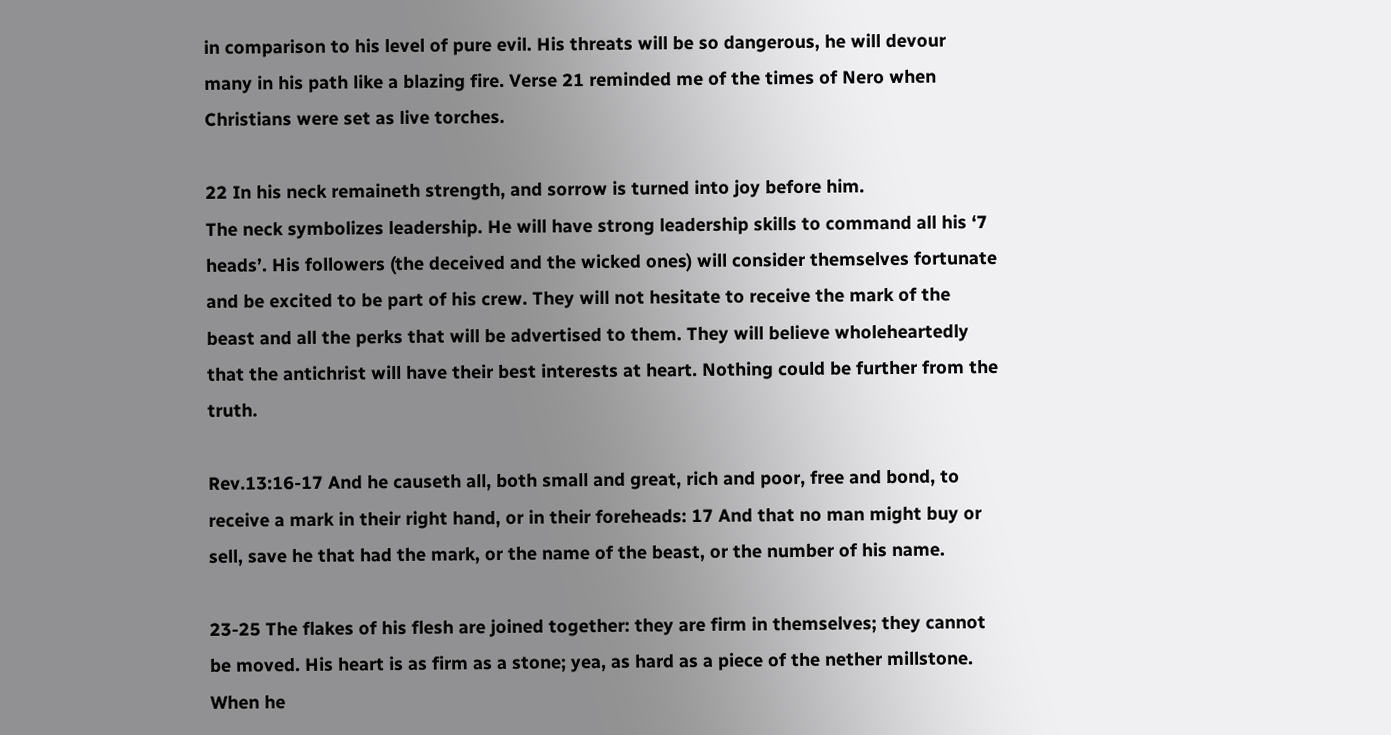in comparison to his level of pure evil. His threats will be so dangerous, he will devour many in his path like a blazing fire. Verse 21 reminded me of the times of Nero when Christians were set as live torches.

22 In his neck remaineth strength, and sorrow is turned into joy before him.
The neck symbolizes leadership. He will have strong leadership skills to command all his ‘7 heads’. His followers (the deceived and the wicked ones) will consider themselves fortunate and be excited to be part of his crew. They will not hesitate to receive the mark of the beast and all the perks that will be advertised to them. They will believe wholeheartedly that the antichrist will have their best interests at heart. Nothing could be further from the truth.

Rev.13:16-17 And he causeth all, both small and great, rich and poor, free and bond, to receive a mark in their right hand, or in their foreheads: 17 And that no man might buy or sell, save he that had the mark, or the name of the beast, or the number of his name.

23-25 The flakes of his flesh are joined together: they are firm in themselves; they cannot be moved. His heart is as firm as a stone; yea, as hard as a piece of the nether millstone. When he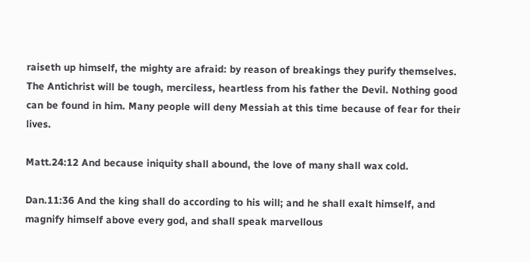raiseth up himself, the mighty are afraid: by reason of breakings they purify themselves.
The Antichrist will be tough, merciless, heartless from his father the Devil. Nothing good can be found in him. Many people will deny Messiah at this time because of fear for their lives.

Matt.24:12 And because iniquity shall abound, the love of many shall wax cold.

Dan.11:36 And the king shall do according to his will; and he shall exalt himself, and magnify himself above every god, and shall speak marvellous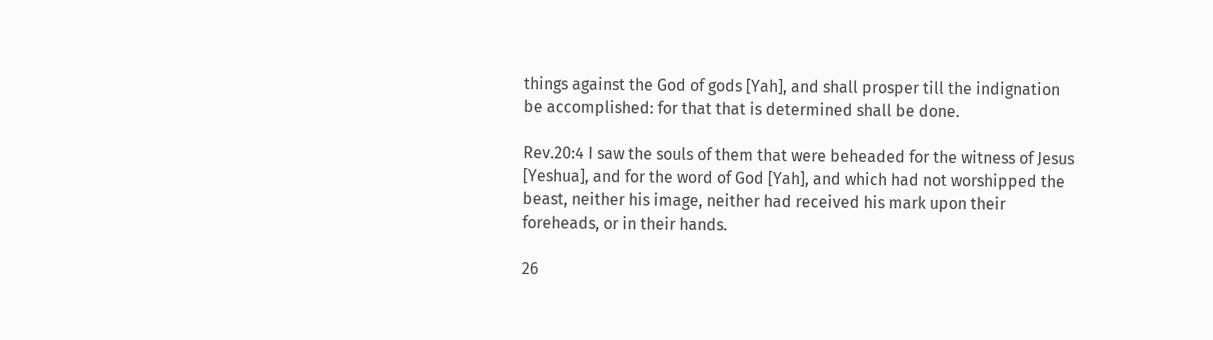things against the God of gods [Yah], and shall prosper till the indignation be accomplished: for that that is determined shall be done.

Rev.20:4 I saw the souls of them that were beheaded for the witness of Jesus [Yeshua], and for the word of God [Yah], and which had not worshipped the beast, neither his image, neither had received his mark upon their foreheads, or in their hands.

26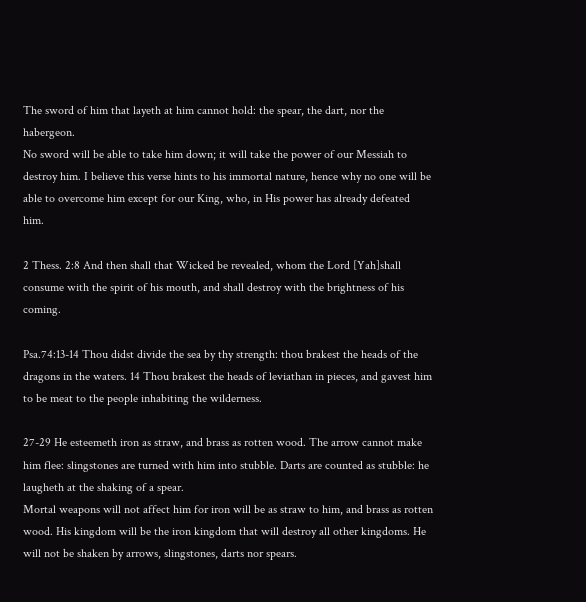The sword of him that layeth at him cannot hold: the spear, the dart, nor the habergeon.
No sword will be able to take him down; it will take the power of our Messiah to destroy him. I believe this verse hints to his immortal nature, hence why no one will be able to overcome him except for our King, who, in His power has already defeated him.

2 Thess. 2:8 And then shall that Wicked be revealed, whom the Lord [Yah]shall consume with the spirit of his mouth, and shall destroy with the brightness of his coming.

Psa.74:13-14 Thou didst divide the sea by thy strength: thou brakest the heads of the dragons in the waters. 14 Thou brakest the heads of leviathan in pieces, and gavest him to be meat to the people inhabiting the wilderness.

27-29 He esteemeth iron as straw, and brass as rotten wood. The arrow cannot make him flee: slingstones are turned with him into stubble. Darts are counted as stubble: he laugheth at the shaking of a spear.
Mortal weapons will not affect him for iron will be as straw to him, and brass as rotten wood. His kingdom will be the iron kingdom that will destroy all other kingdoms. He will not be shaken by arrows, slingstones, darts nor spears.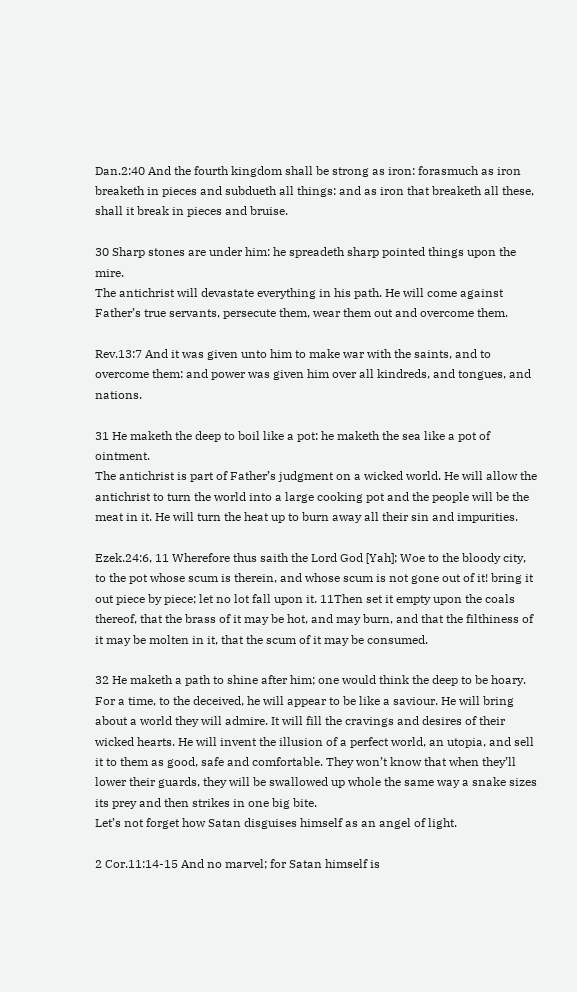Dan.2:40 And the fourth kingdom shall be strong as iron: forasmuch as iron breaketh in pieces and subdueth all things: and as iron that breaketh all these, shall it break in pieces and bruise.

30 Sharp stones are under him: he spreadeth sharp pointed things upon the mire.
The antichrist will devastate everything in his path. He will come against Father’s true servants, persecute them, wear them out and overcome them.

Rev.13:7 And it was given unto him to make war with the saints, and to overcome them: and power was given him over all kindreds, and tongues, and nations.

31 He maketh the deep to boil like a pot: he maketh the sea like a pot of ointment.
The antichrist is part of Father’s judgment on a wicked world. He will allow the antichrist to turn the world into a large cooking pot and the people will be the meat in it. He will turn the heat up to burn away all their sin and impurities.

Ezek.24:6, 11 Wherefore thus saith the Lord God [Yah]; Woe to the bloody city, to the pot whose scum is therein, and whose scum is not gone out of it! bring it out piece by piece; let no lot fall upon it. 11Then set it empty upon the coals thereof, that the brass of it may be hot, and may burn, and that the filthiness of it may be molten in it, that the scum of it may be consumed.

32 He maketh a path to shine after him; one would think the deep to be hoary.
For a time, to the deceived, he will appear to be like a saviour. He will bring about a world they will admire. It will fill the cravings and desires of their wicked hearts. He will invent the illusion of a perfect world, an utopia, and sell it to them as good, safe and comfortable. They won’t know that when they’ll lower their guards, they will be swallowed up whole the same way a snake sizes its prey and then strikes in one big bite.
Let’s not forget how Satan disguises himself as an angel of light.

2 Cor.11:14-15 And no marvel; for Satan himself is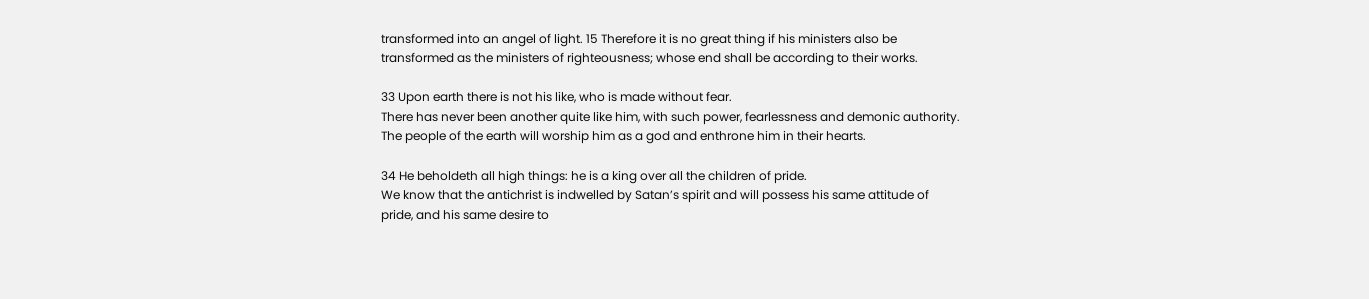transformed into an angel of light. 15 Therefore it is no great thing if his ministers also be transformed as the ministers of righteousness; whose end shall be according to their works.

33 Upon earth there is not his like, who is made without fear.
There has never been another quite like him, with such power, fearlessness and demonic authority. The people of the earth will worship him as a god and enthrone him in their hearts.

34 He beholdeth all high things: he is a king over all the children of pride.
We know that the antichrist is indwelled by Satan’s spirit and will possess his same attitude of pride, and his same desire to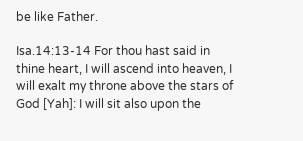be like Father.

Isa.14:13-14 For thou hast said in thine heart, I will ascend into heaven, I will exalt my throne above the stars of God [Yah]: I will sit also upon the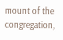mount of the congregation,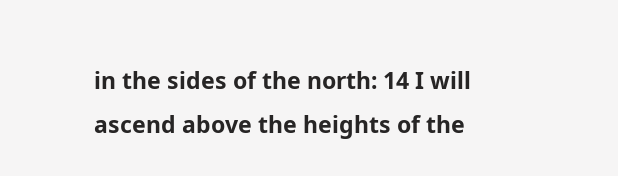in the sides of the north: 14 I will ascend above the heights of the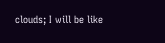clouds; I will be like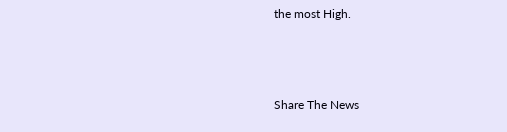the most High.



Share The News